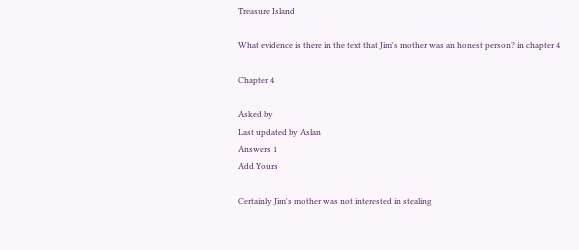Treasure Island

What evidence is there in the text that Jim's mother was an honest person? in chapter 4

Chapter 4

Asked by
Last updated by Aslan
Answers 1
Add Yours

Certainly Jim's mother was not interested in stealing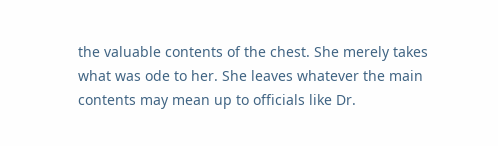the valuable contents of the chest. She merely takes what was ode to her. She leaves whatever the main contents may mean up to officials like Dr.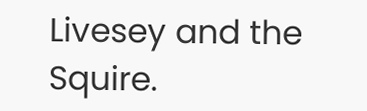Livesey and the Squire.